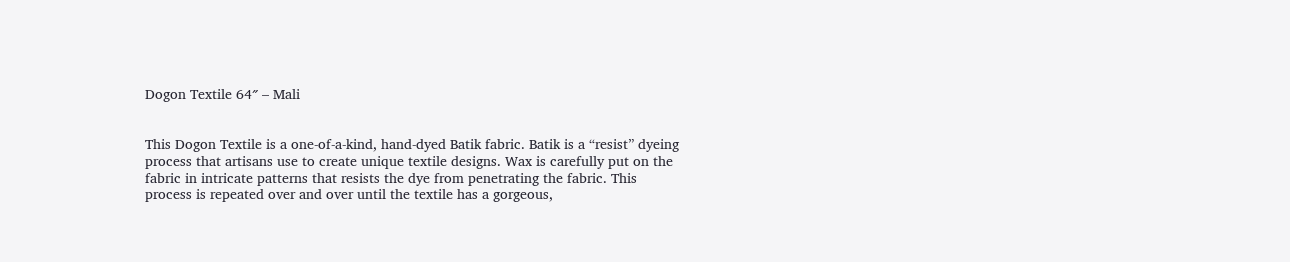Dogon Textile 64″ – Mali


This Dogon Textile is a one-of-a-kind, hand-dyed Batik fabric. Batik is a “resist” dyeing process that artisans use to create unique textile designs. Wax is carefully put on the fabric in intricate patterns that resists the dye from penetrating the fabric. This process is repeated over and over until the textile has a gorgeous,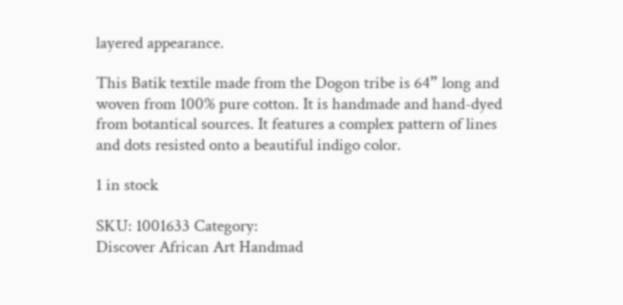layered appearance.

This Batik textile made from the Dogon tribe is 64” long and woven from 100% pure cotton. It is handmade and hand-dyed from botantical sources. It features a complex pattern of lines and dots resisted onto a beautiful indigo color.

1 in stock

SKU: 1001633 Category:
Discover African Art Handmad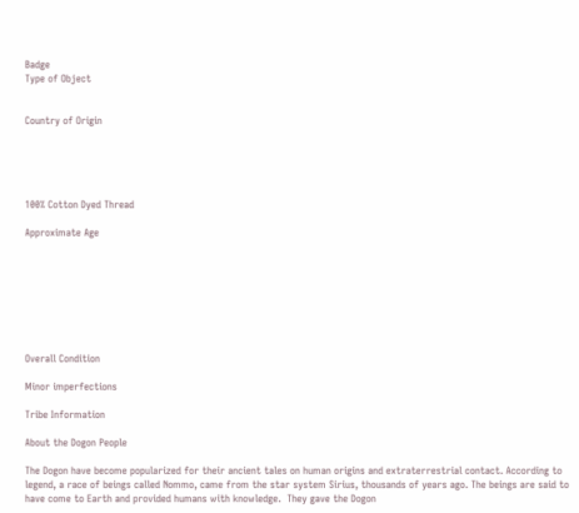Badge
Type of Object


Country of Origin





100% Cotton Dyed Thread

Approximate Age








Overall Condition

Minor imperfections

Tribe Information

About the Dogon People

The Dogon have become popularized for their ancient tales on human origins and extraterrestrial contact. According to legend, a race of beings called Nommo, came from the star system Sirius, thousands of years ago. The beings are said to have come to Earth and provided humans with knowledge.  They gave the Dogon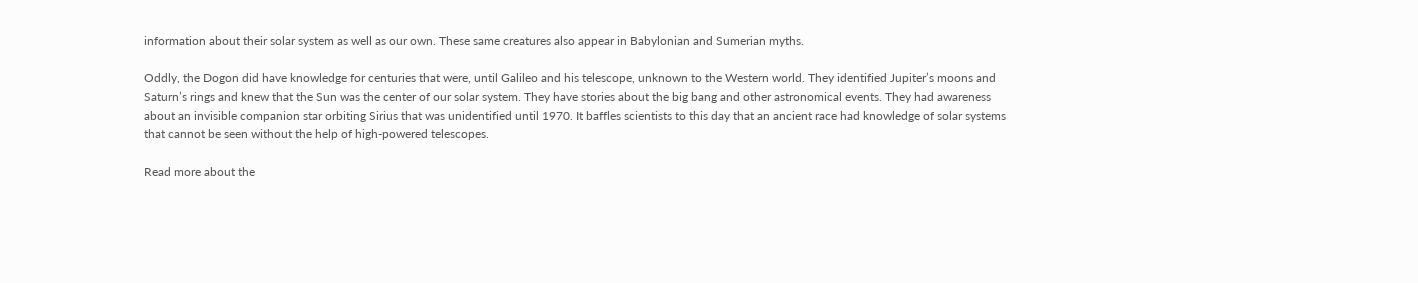information about their solar system as well as our own. These same creatures also appear in Babylonian and Sumerian myths.

Oddly, the Dogon did have knowledge for centuries that were, until Galileo and his telescope, unknown to the Western world. They identified Jupiter’s moons and Saturn’s rings and knew that the Sun was the center of our solar system. They have stories about the big bang and other astronomical events. They had awareness about an invisible companion star orbiting Sirius that was unidentified until 1970. It baffles scientists to this day that an ancient race had knowledge of solar systems that cannot be seen without the help of high-powered telescopes.

Read more about the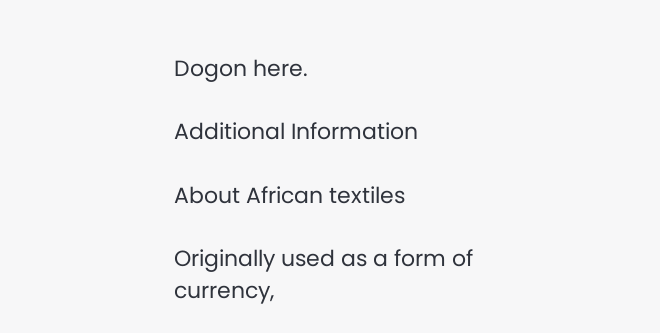Dogon here.

Additional Information

About African textiles

Originally used as a form of currency,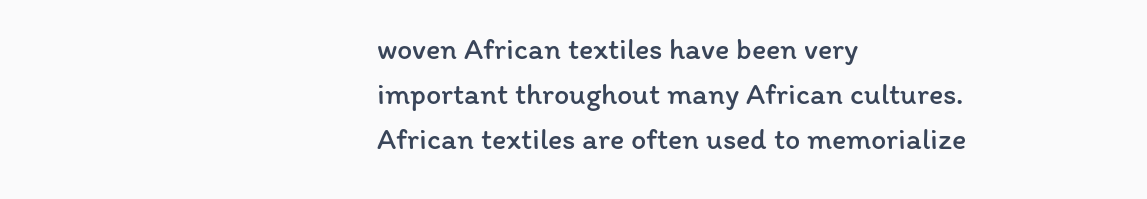woven African textiles have been very important throughout many African cultures. African textiles are often used to memorialize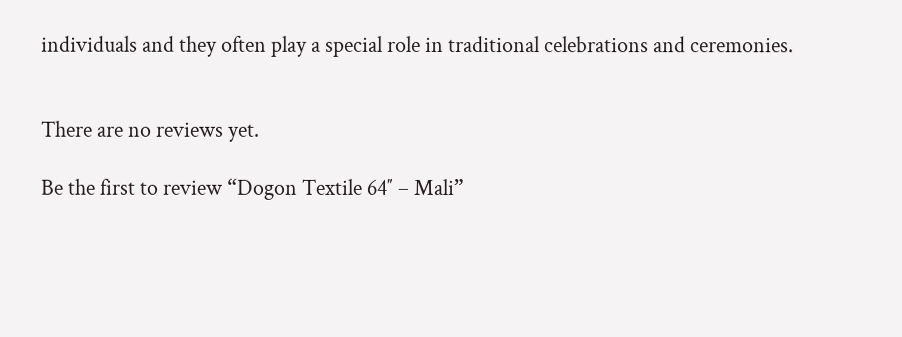individuals and they often play a special role in traditional celebrations and ceremonies.


There are no reviews yet.

Be the first to review “Dogon Textile 64″ – Mali”